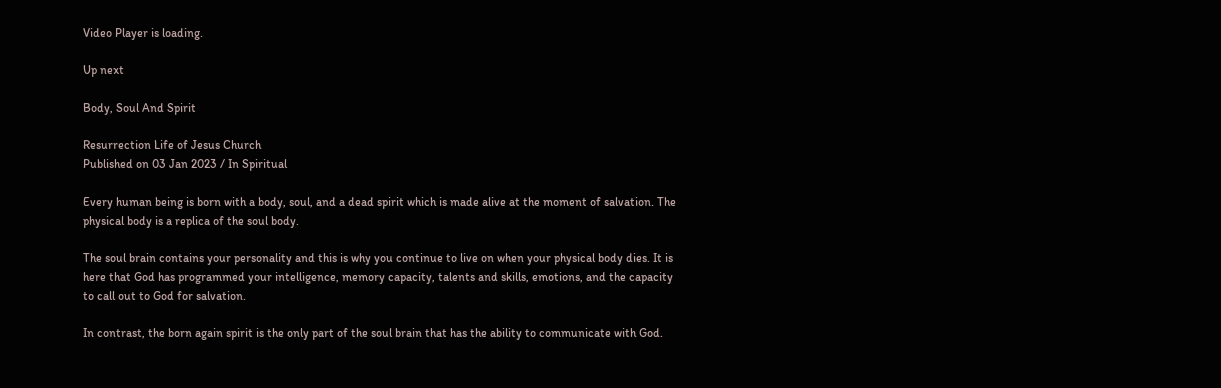Video Player is loading.

Up next

Body, Soul And Spirit

Resurrection Life of Jesus Church
Published on 03 Jan 2023 / In Spiritual

Every human being is born with a body, soul, and a dead spirit which is made alive at the moment of salvation. The physical body is a replica of the soul body.

The soul brain contains your personality and this is why you continue to live on when your physical body dies. It is here that God has programmed your intelligence, memory capacity, talents and skills, emotions, and the capacity to call out to God for salvation.

In contrast, the born again spirit is the only part of the soul brain that has the ability to communicate with God.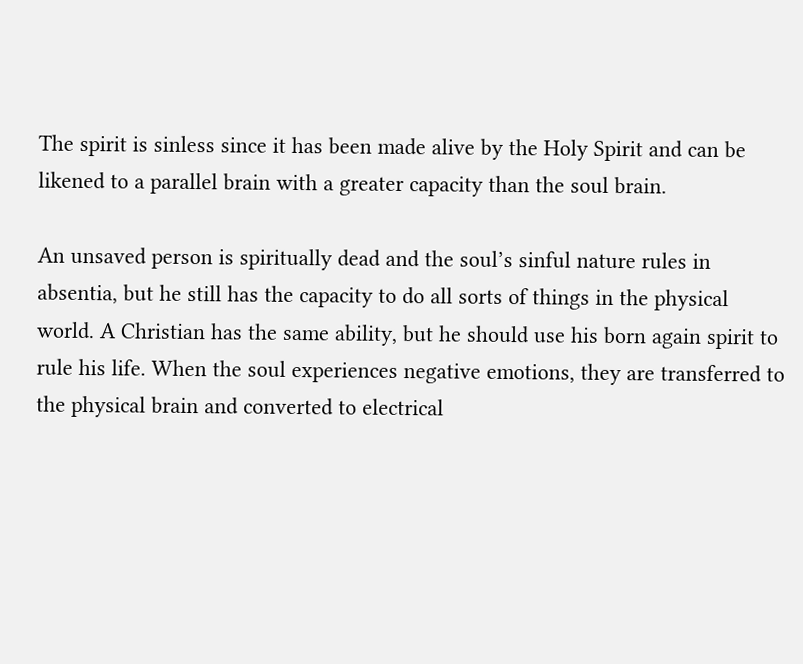The spirit is sinless since it has been made alive by the Holy Spirit and can be likened to a parallel brain with a greater capacity than the soul brain.

An unsaved person is spiritually dead and the soul’s sinful nature rules in absentia, but he still has the capacity to do all sorts of things in the physical world. A Christian has the same ability, but he should use his born again spirit to rule his life. When the soul experiences negative emotions, they are transferred to the physical brain and converted to electrical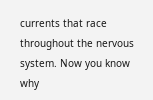currents that race throughout the nervous system. Now you know why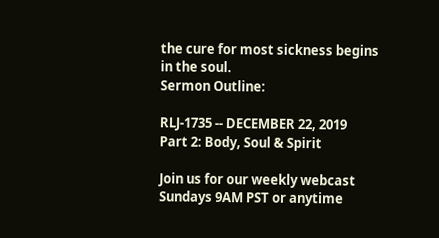the cure for most sickness begins in the soul.
Sermon Outline:

RLJ-1735 -- DECEMBER 22, 2019
Part 2: Body, Soul & Spirit

Join us for our weekly webcast Sundays 9AM PST or anytime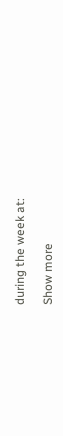during the week at:

Show more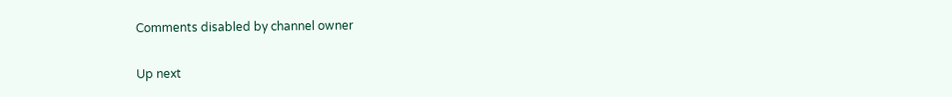Comments disabled by channel owner

Up next